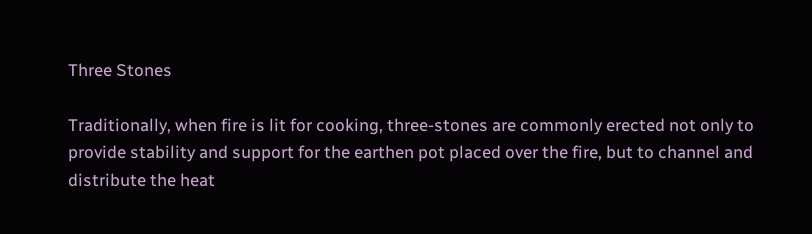Three Stones

Traditionally, when fire is lit for cooking, three-stones are commonly erected not only to provide stability and support for the earthen pot placed over the fire, but to channel and distribute the heat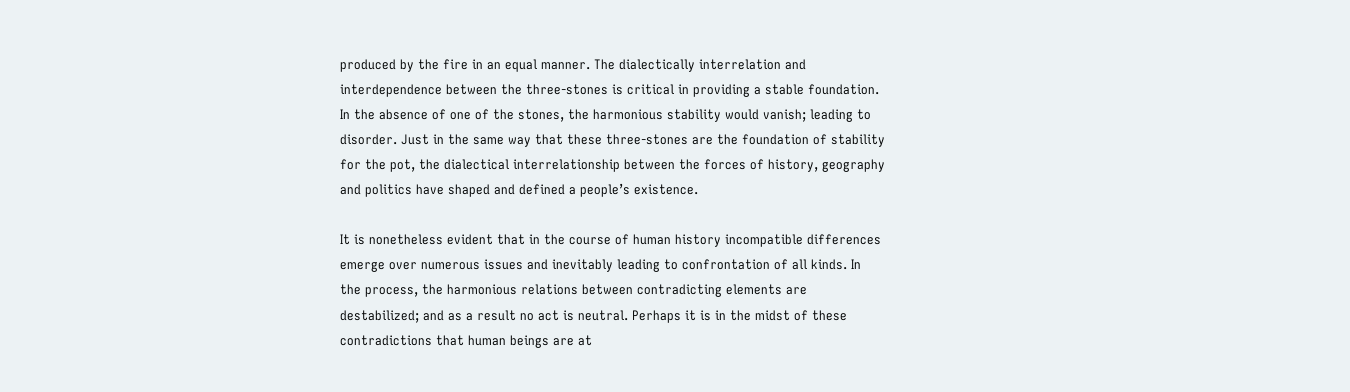produced by the fire in an equal manner. The dialectically interrelation and interdependence between the three-stones is critical in providing a stable foundation. In the absence of one of the stones, the harmonious stability would vanish; leading to disorder. Just in the same way that these three-stones are the foundation of stability for the pot, the dialectical interrelationship between the forces of history, geography and politics have shaped and defined a people’s existence.

It is nonetheless evident that in the course of human history incompatible differences emerge over numerous issues and inevitably leading to confrontation of all kinds. In the process, the harmonious relations between contradicting elements are destabilized; and as a result no act is neutral. Perhaps it is in the midst of these contradictions that human beings are at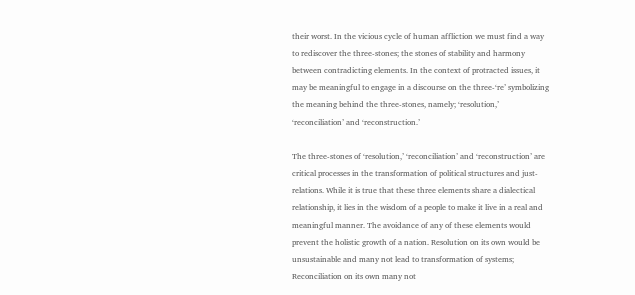their worst. In the vicious cycle of human affliction we must find a way to rediscover the three-stones; the stones of stability and harmony between contradicting elements. In the context of protracted issues, it may be meaningful to engage in a discourse on the three-‘re’ symbolizing the meaning behind the three-stones, namely; ‘resolution,’ ‘reconciliation’ and ‘reconstruction.’

The three-stones of ‘resolution,’ ‘reconciliation’ and ‘reconstruction’ are critical processes in the transformation of political structures and just-relations. While it is true that these three elements share a dialectical relationship, it lies in the wisdom of a people to make it live in a real and meaningful manner. The avoidance of any of these elements would prevent the holistic growth of a nation. Resolution on its own would be unsustainable and many not lead to transformation of systems; Reconciliation on its own many not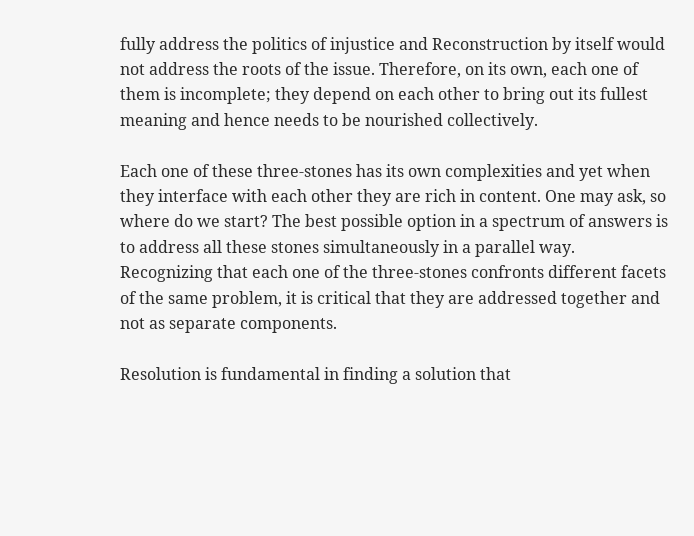fully address the politics of injustice and Reconstruction by itself would not address the roots of the issue. Therefore, on its own, each one of them is incomplete; they depend on each other to bring out its fullest meaning and hence needs to be nourished collectively.

Each one of these three-stones has its own complexities and yet when they interface with each other they are rich in content. One may ask, so where do we start? The best possible option in a spectrum of answers is to address all these stones simultaneously in a parallel way. Recognizing that each one of the three-stones confronts different facets of the same problem, it is critical that they are addressed together and not as separate components.

Resolution is fundamental in finding a solution that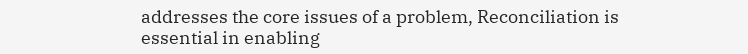addresses the core issues of a problem, Reconciliation is essential in enabling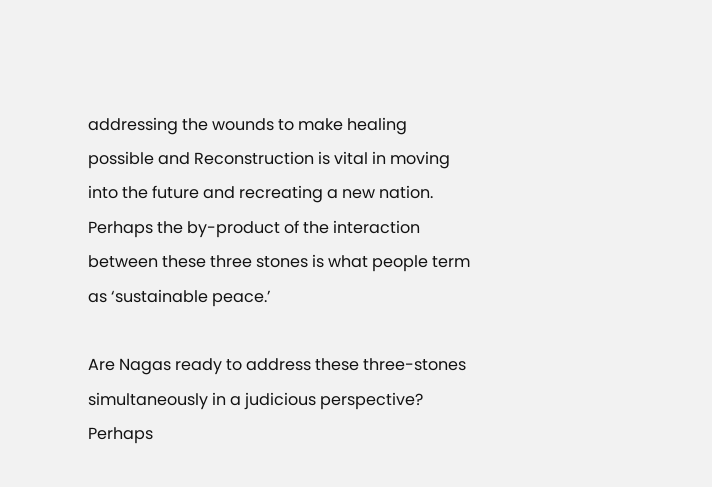addressing the wounds to make healing possible and Reconstruction is vital in moving into the future and recreating a new nation. Perhaps the by-product of the interaction between these three stones is what people term as ‘sustainable peace.’

Are Nagas ready to address these three-stones simultaneously in a judicious perspective? Perhaps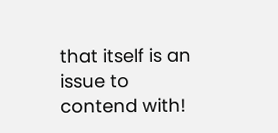that itself is an issue to contend with!